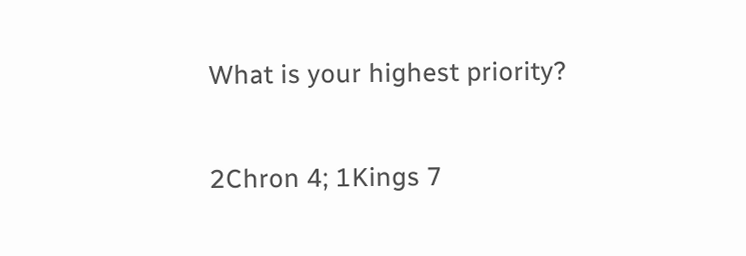What is your highest priority?

2Chron 4; 1Kings 7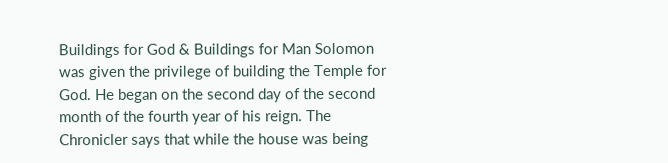Buildings for God & Buildings for Man Solomon was given the privilege of building the Temple for God. He began on the second day of the second month of the fourth year of his reign. The Chronicler says that while the house was being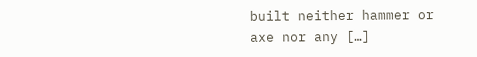built neither hammer or axe nor any […]